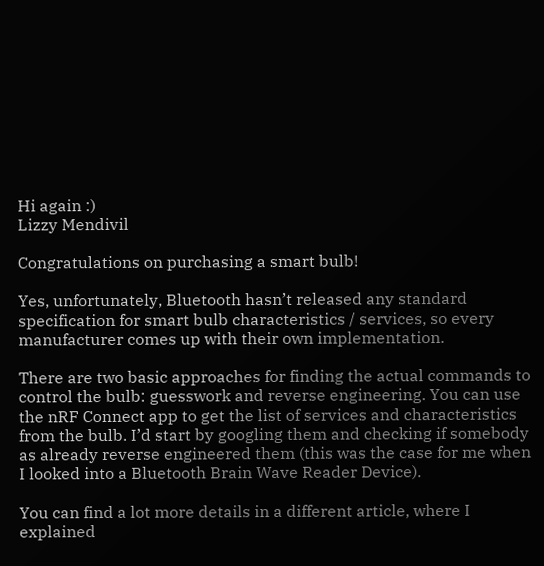Hi again :)
Lizzy Mendivil

Congratulations on purchasing a smart bulb!

Yes, unfortunately, Bluetooth hasn’t released any standard specification for smart bulb characteristics / services, so every manufacturer comes up with their own implementation.

There are two basic approaches for finding the actual commands to control the bulb: guesswork and reverse engineering. You can use the nRF Connect app to get the list of services and characteristics from the bulb. I’d start by googling them and checking if somebody as already reverse engineered them (this was the case for me when I looked into a Bluetooth Brain Wave Reader Device).

You can find a lot more details in a different article, where I explained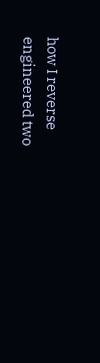how I reverse engineered two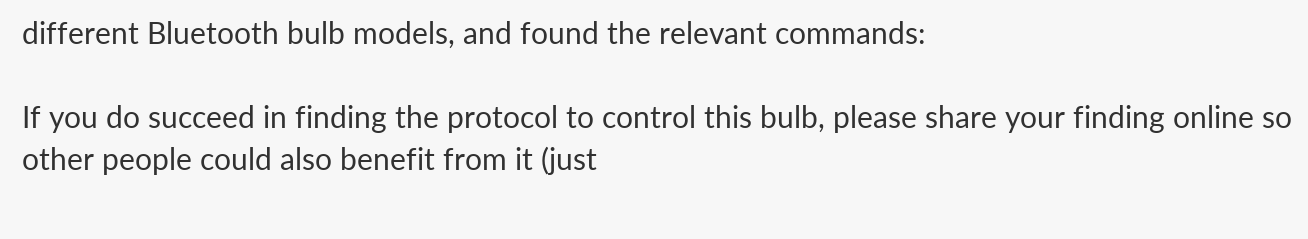different Bluetooth bulb models, and found the relevant commands:

If you do succeed in finding the protocol to control this bulb, please share your finding online so other people could also benefit from it (just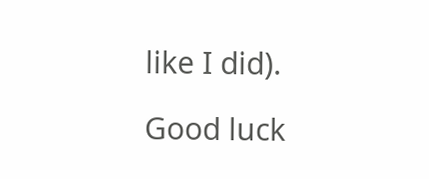like I did).

Good luck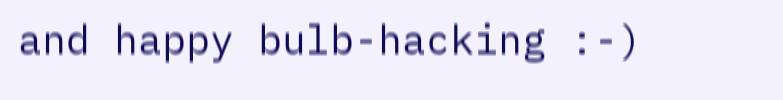and happy bulb-hacking :-)